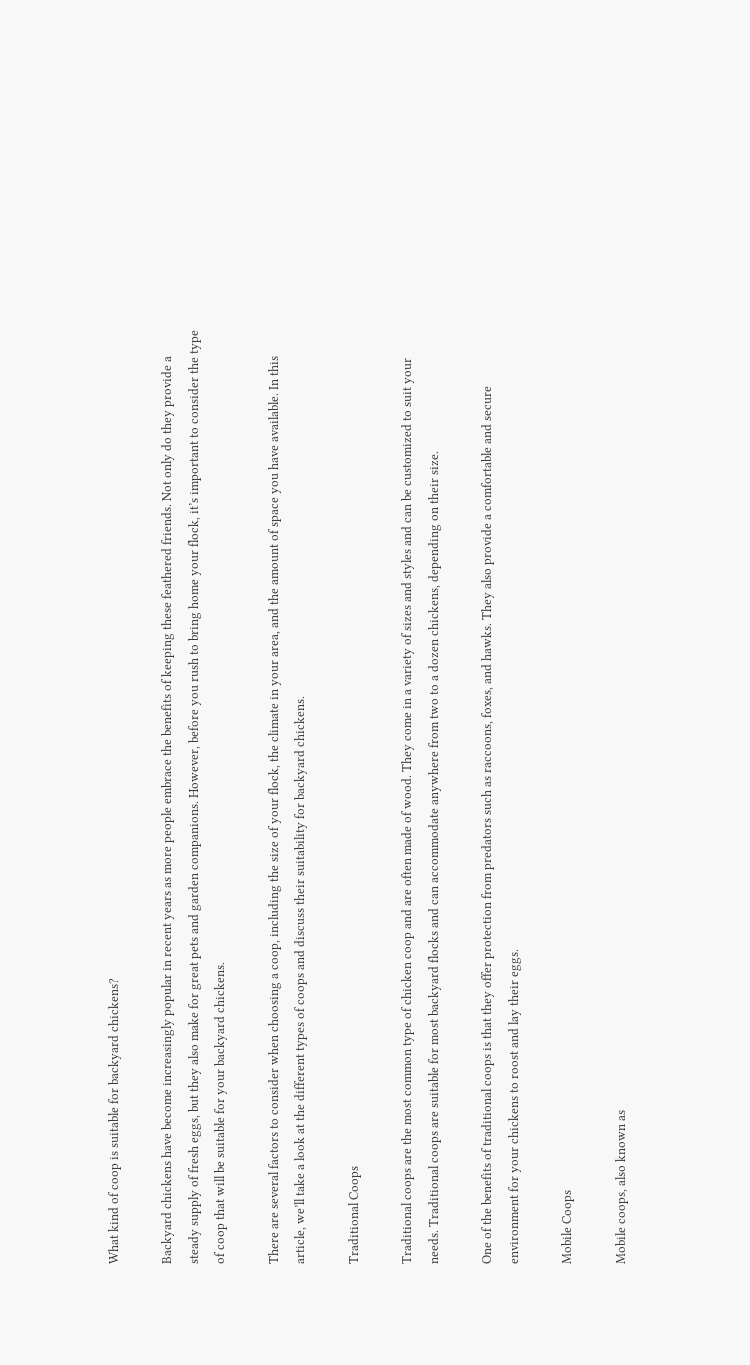What kind of coop is suitable for backyard chickens?

Backyard chickens have become increasingly popular in recent years as more people embrace the benefits of keeping these feathered friends. Not only do they provide a steady supply of fresh eggs, but they also make for great pets and garden companions. However, before you rush to bring home your flock, it’s important to consider the type of coop that will be suitable for your backyard chickens.

There are several factors to consider when choosing a coop, including the size of your flock, the climate in your area, and the amount of space you have available. In this article, we’ll take a look at the different types of coops and discuss their suitability for backyard chickens.

Traditional Coops

Traditional coops are the most common type of chicken coop and are often made of wood. They come in a variety of sizes and styles and can be customized to suit your needs. Traditional coops are suitable for most backyard flocks and can accommodate anywhere from two to a dozen chickens, depending on their size.

One of the benefits of traditional coops is that they offer protection from predators such as raccoons, foxes, and hawks. They also provide a comfortable and secure environment for your chickens to roost and lay their eggs.

Mobile Coops

Mobile coops, also known as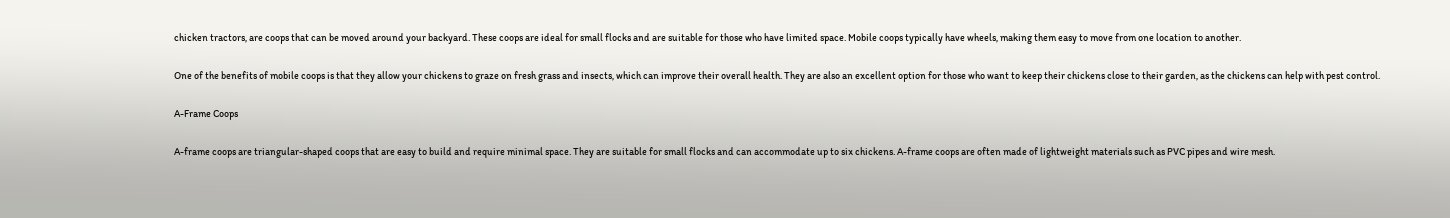chicken tractors, are coops that can be moved around your backyard. These coops are ideal for small flocks and are suitable for those who have limited space. Mobile coops typically have wheels, making them easy to move from one location to another.

One of the benefits of mobile coops is that they allow your chickens to graze on fresh grass and insects, which can improve their overall health. They are also an excellent option for those who want to keep their chickens close to their garden, as the chickens can help with pest control.

A-Frame Coops

A-frame coops are triangular-shaped coops that are easy to build and require minimal space. They are suitable for small flocks and can accommodate up to six chickens. A-frame coops are often made of lightweight materials such as PVC pipes and wire mesh.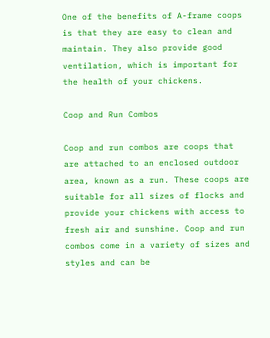One of the benefits of A-frame coops is that they are easy to clean and maintain. They also provide good ventilation, which is important for the health of your chickens.

Coop and Run Combos

Coop and run combos are coops that are attached to an enclosed outdoor area, known as a run. These coops are suitable for all sizes of flocks and provide your chickens with access to fresh air and sunshine. Coop and run combos come in a variety of sizes and styles and can be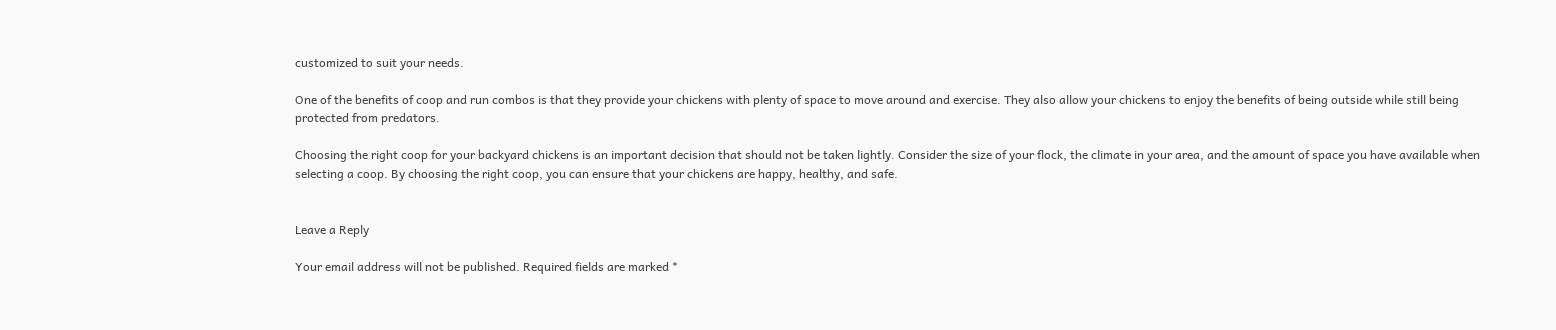customized to suit your needs.

One of the benefits of coop and run combos is that they provide your chickens with plenty of space to move around and exercise. They also allow your chickens to enjoy the benefits of being outside while still being protected from predators.

Choosing the right coop for your backyard chickens is an important decision that should not be taken lightly. Consider the size of your flock, the climate in your area, and the amount of space you have available when selecting a coop. By choosing the right coop, you can ensure that your chickens are happy, healthy, and safe.


Leave a Reply

Your email address will not be published. Required fields are marked *